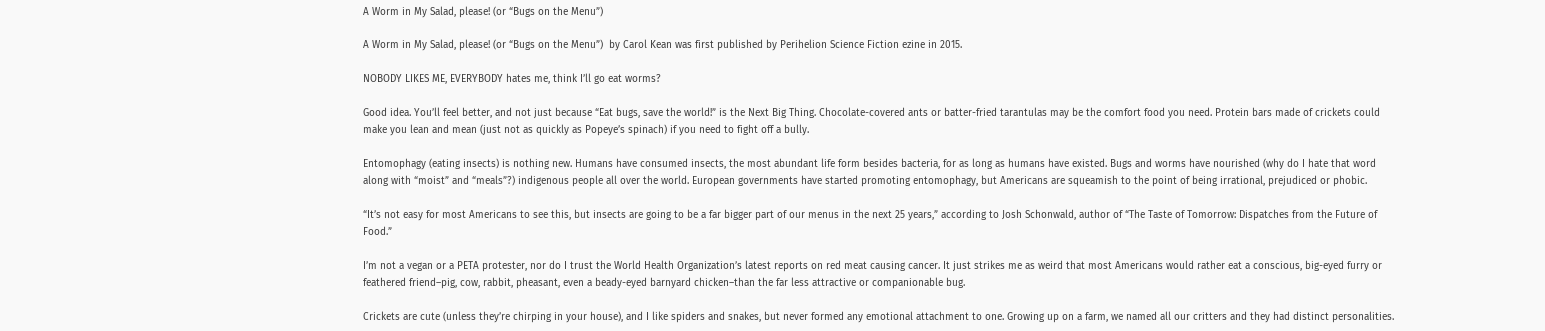A Worm in My Salad, please! (or “Bugs on the Menu”)

A Worm in My Salad, please! (or “Bugs on the Menu”)  by Carol Kean was first published by Perihelion Science Fiction ezine in 2015.

NOBODY LIKES ME, EVERYBODY hates me, think I’ll go eat worms?

Good idea. You’ll feel better, and not just because “Eat bugs, save the world!” is the Next Big Thing. Chocolate-covered ants or batter-fried tarantulas may be the comfort food you need. Protein bars made of crickets could make you lean and mean (just not as quickly as Popeye’s spinach) if you need to fight off a bully.

Entomophagy (eating insects) is nothing new. Humans have consumed insects, the most abundant life form besides bacteria, for as long as humans have existed. Bugs and worms have nourished (why do I hate that word along with “moist” and “meals”?) indigenous people all over the world. European governments have started promoting entomophagy, but Americans are squeamish to the point of being irrational, prejudiced or phobic.

“It’s not easy for most Americans to see this, but insects are going to be a far bigger part of our menus in the next 25 years,” according to Josh Schonwald, author of “The Taste of Tomorrow: Dispatches from the Future of Food.”

I’m not a vegan or a PETA protester, nor do I trust the World Health Organization’s latest reports on red meat causing cancer. It just strikes me as weird that most Americans would rather eat a conscious, big-eyed furry or feathered friend–pig, cow, rabbit, pheasant, even a beady-eyed barnyard chicken–than the far less attractive or companionable bug.

Crickets are cute (unless they’re chirping in your house), and I like spiders and snakes, but never formed any emotional attachment to one. Growing up on a farm, we named all our critters and they had distinct personalities.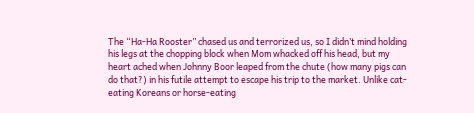The “Ha-Ha Rooster” chased us and terrorized us, so I didn’t mind holding his legs at the chopping block when Mom whacked off his head, but my heart ached when Johnny Boor leaped from the chute (how many pigs can do that?) in his futile attempt to escape his trip to the market. Unlike cat-eating Koreans or horse-eating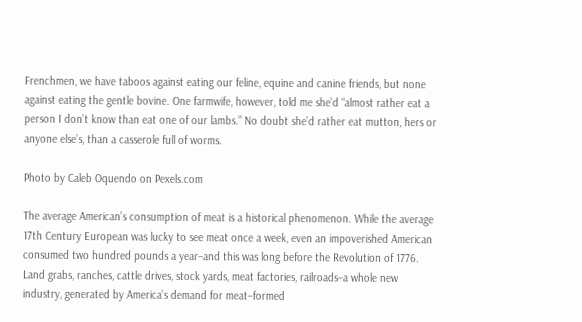Frenchmen, we have taboos against eating our feline, equine and canine friends, but none against eating the gentle bovine. One farmwife, however, told me she’d “almost rather eat a person I don’t know than eat one of our lambs.” No doubt she’d rather eat mutton, hers or anyone else’s, than a casserole full of worms.

Photo by Caleb Oquendo on Pexels.com

The average American’s consumption of meat is a historical phenomenon. While the average 17th Century European was lucky to see meat once a week, even an impoverished American consumed two hundred pounds a year–and this was long before the Revolution of 1776. Land grabs, ranches, cattle drives, stock yards, meat factories, railroads–a whole new industry, generated by America’s demand for meat–formed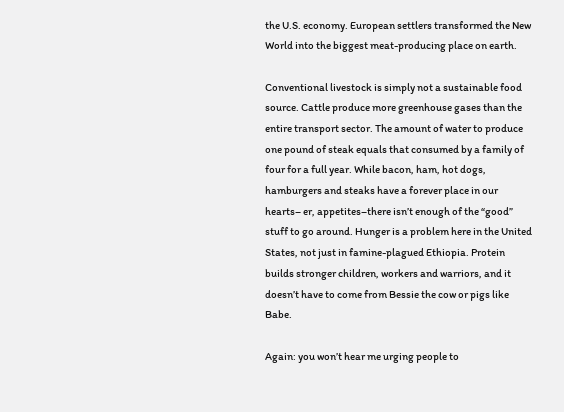the U.S. economy. European settlers transformed the New World into the biggest meat-producing place on earth.

Conventional livestock is simply not a sustainable food source. Cattle produce more greenhouse gases than the entire transport sector. The amount of water to produce one pound of steak equals that consumed by a family of four for a full year. While bacon, ham, hot dogs, hamburgers and steaks have a forever place in our hearts– er, appetites–there isn’t enough of the “good” stuff to go around. Hunger is a problem here in the United States, not just in famine-plagued Ethiopia. Protein builds stronger children, workers and warriors, and it doesn’t have to come from Bessie the cow or pigs like Babe.

Again: you won’t hear me urging people to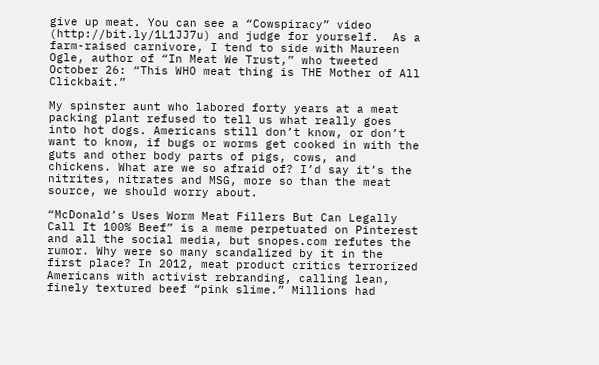give up meat. You can see a “Cowspiracy” video (http://bit.ly/1L1JJ7u) and judge for yourself.  As a farm-raised carnivore, I tend to side with Maureen Ogle, author of “In Meat We Trust,” who tweeted October 26: “This WHO meat thing is THE Mother of All Clickbait.”

My spinster aunt who labored forty years at a meat packing plant refused to tell us what really goes into hot dogs. Americans still don’t know, or don’t want to know, if bugs or worms get cooked in with the guts and other body parts of pigs, cows, and chickens. What are we so afraid of? I’d say it’s the nitrites, nitrates and MSG, more so than the meat source, we should worry about.

“McDonald’s Uses Worm Meat Fillers But Can Legally Call It 100% Beef” is a meme perpetuated on Pinterest and all the social media, but snopes.com refutes the rumor. Why were so many scandalized by it in the first place? In 2012, meat product critics terrorized Americans with activist rebranding, calling lean, finely textured beef “pink slime.” Millions had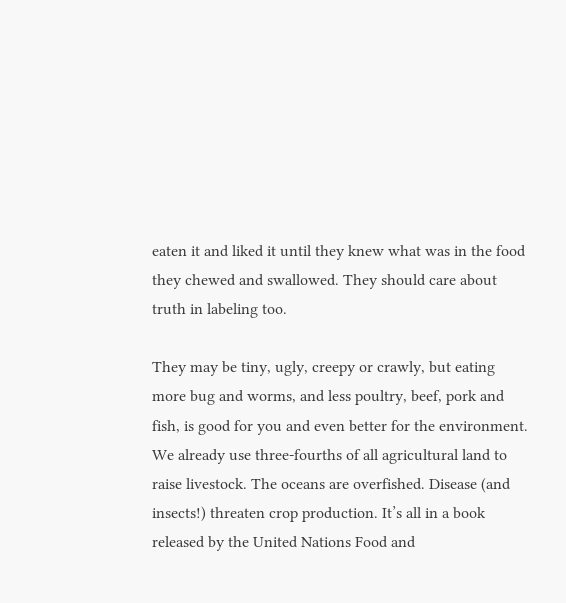eaten it and liked it until they knew what was in the food they chewed and swallowed. They should care about truth in labeling too.

They may be tiny, ugly, creepy or crawly, but eating more bug and worms, and less poultry, beef, pork and fish, is good for you and even better for the environment. We already use three-fourths of all agricultural land to raise livestock. The oceans are overfished. Disease (and insects!) threaten crop production. It’s all in a book released by the United Nations Food and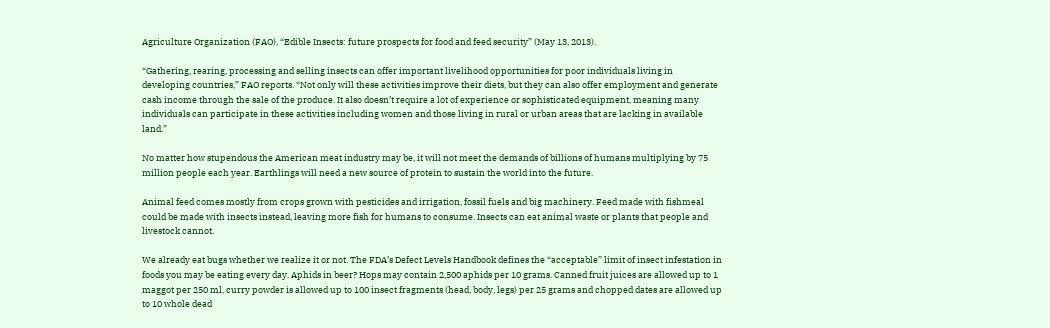Agriculture Organization (FAO), “Edible Insects: future prospects for food and feed security” (May 13, 2013).

“Gathering, rearing, processing and selling insects can offer important livelihood opportunities for poor individuals living in developing countries,” FAO reports. “Not only will these activities improve their diets, but they can also offer employment and generate cash income through the sale of the produce. It also doesn’t require a lot of experience or sophisticated equipment, meaning many individuals can participate in these activities including women and those living in rural or urban areas that are lacking in available land.”

No matter how stupendous the American meat industry may be, it will not meet the demands of billions of humans multiplying by 75 million people each year. Earthlings will need a new source of protein to sustain the world into the future.

Animal feed comes mostly from crops grown with pesticides and irrigation, fossil fuels and big machinery. Feed made with fishmeal could be made with insects instead, leaving more fish for humans to consume. Insects can eat animal waste or plants that people and livestock cannot.

We already eat bugs whether we realize it or not. The FDA’s Defect Levels Handbook defines the “acceptable” limit of insect infestation in foods you may be eating every day. Aphids in beer? Hops may contain 2,500 aphids per 10 grams. Canned fruit juices are allowed up to 1 maggot per 250 ml, curry powder is allowed up to 100 insect fragments (head, body, legs) per 25 grams and chopped dates are allowed up to 10 whole dead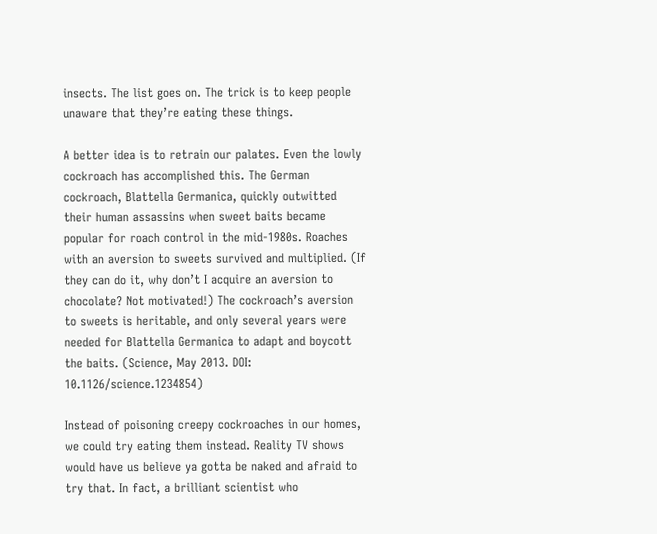insects. The list goes on. The trick is to keep people unaware that they’re eating these things.

A better idea is to retrain our palates. Even the lowly cockroach has accomplished this. The German cockroach, Blattella Germanica, quickly outwitted their human assassins when sweet baits became popular for roach control in the mid-1980s. Roaches with an aversion to sweets survived and multiplied. (If they can do it, why don’t I acquire an aversion to chocolate? Not motivated!) The cockroach’s aversion to sweets is heritable, and only several years were needed for Blattella Germanica to adapt and boycott the baits. (Science, May 2013. DOI: 10.1126/science.1234854)

Instead of poisoning creepy cockroaches in our homes, we could try eating them instead. Reality TV shows would have us believe ya gotta be naked and afraid to try that. In fact, a brilliant scientist who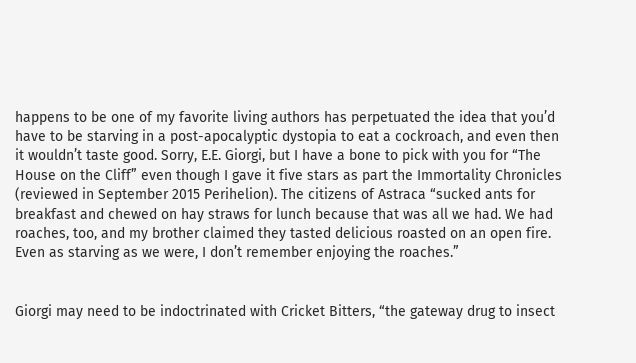happens to be one of my favorite living authors has perpetuated the idea that you’d have to be starving in a post-apocalyptic dystopia to eat a cockroach, and even then it wouldn’t taste good. Sorry, E.E. Giorgi, but I have a bone to pick with you for “The House on the Cliff” even though I gave it five stars as part the Immortality Chronicles (reviewed in September 2015 Perihelion). The citizens of Astraca “sucked ants for breakfast and chewed on hay straws for lunch because that was all we had. We had roaches, too, and my brother claimed they tasted delicious roasted on an open fire. Even as starving as we were, I don’t remember enjoying the roaches.”


Giorgi may need to be indoctrinated with Cricket Bitters, “the gateway drug to insect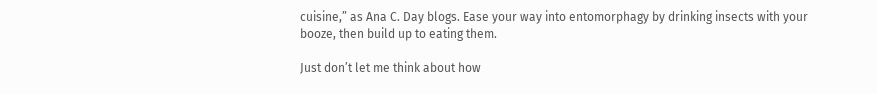cuisine,” as Ana C. Day blogs. Ease your way into entomorphagy by drinking insects with your booze, then build up to eating them.

Just don’t let me think about how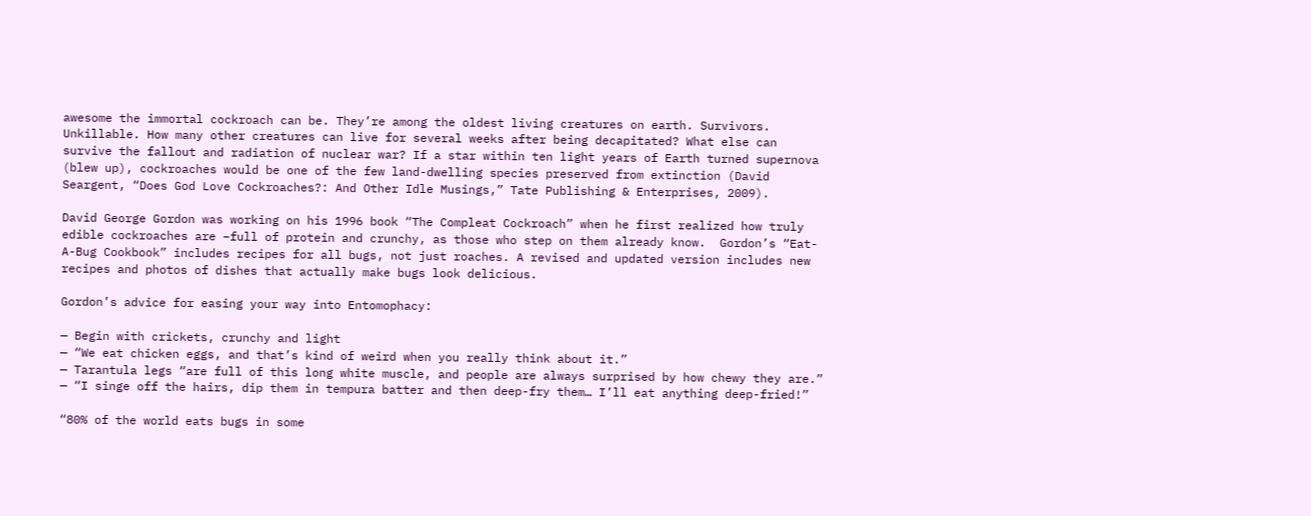awesome the immortal cockroach can be. They’re among the oldest living creatures on earth. Survivors. Unkillable. How many other creatures can live for several weeks after being decapitated? What else can survive the fallout and radiation of nuclear war? If a star within ten light years of Earth turned supernova (blew up), cockroaches would be one of the few land-dwelling species preserved from extinction (David Seargent, “Does God Love Cockroaches?: And Other Idle Musings,” Tate Publishing & Enterprises, 2009).

David George Gordon was working on his 1996 book “The Compleat Cockroach” when he first realized how truly edible cockroaches are –full of protein and crunchy, as those who step on them already know.  Gordon’s “Eat-A-Bug Cookbook” includes recipes for all bugs, not just roaches. A revised and updated version includes new recipes and photos of dishes that actually make bugs look delicious.

Gordon’s advice for easing your way into Entomophacy:

— Begin with crickets, crunchy and light
— “We eat chicken eggs, and that’s kind of weird when you really think about it.”
— Tarantula legs “are full of this long white muscle, and people are always surprised by how chewy they are.”
— “I singe off the hairs, dip them in tempura batter and then deep-fry them… I’ll eat anything deep-fried!”

“80% of the world eats bugs in some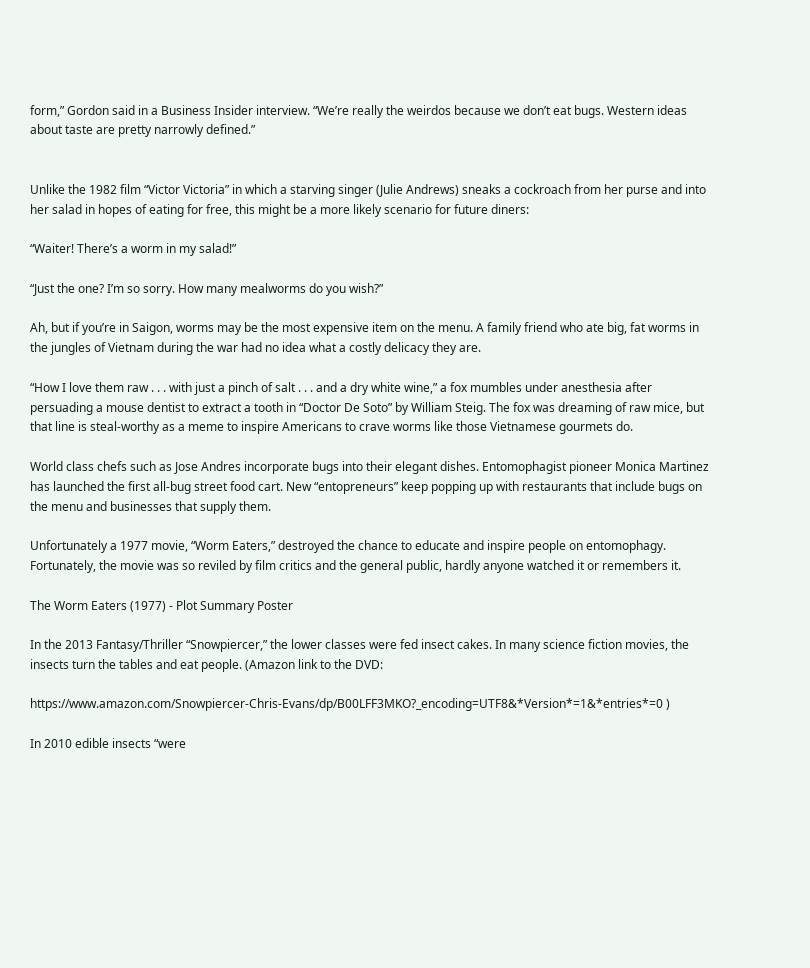form,” Gordon said in a Business Insider interview. “We’re really the weirdos because we don’t eat bugs. Western ideas about taste are pretty narrowly defined.”


Unlike the 1982 film “Victor Victoria” in which a starving singer (Julie Andrews) sneaks a cockroach from her purse and into her salad in hopes of eating for free, this might be a more likely scenario for future diners:

“Waiter! There’s a worm in my salad!”

“Just the one? I’m so sorry. How many mealworms do you wish?”

Ah, but if you’re in Saigon, worms may be the most expensive item on the menu. A family friend who ate big, fat worms in the jungles of Vietnam during the war had no idea what a costly delicacy they are.

“How I love them raw . . . with just a pinch of salt . . . and a dry white wine,” a fox mumbles under anesthesia after persuading a mouse dentist to extract a tooth in “Doctor De Soto” by William Steig. The fox was dreaming of raw mice, but that line is steal-worthy as a meme to inspire Americans to crave worms like those Vietnamese gourmets do.

World class chefs such as Jose Andres incorporate bugs into their elegant dishes. Entomophagist pioneer Monica Martinez has launched the first all-bug street food cart. New “entopreneurs” keep popping up with restaurants that include bugs on the menu and businesses that supply them.

Unfortunately a 1977 movie, “Worm Eaters,” destroyed the chance to educate and inspire people on entomophagy.  Fortunately, the movie was so reviled by film critics and the general public, hardly anyone watched it or remembers it.

The Worm Eaters (1977) - Plot Summary Poster

In the 2013 Fantasy/Thriller “Snowpiercer,” the lower classes were fed insect cakes. In many science fiction movies, the insects turn the tables and eat people. (Amazon link to the DVD:

https://www.amazon.com/Snowpiercer-Chris-Evans/dp/B00LFF3MKO?_encoding=UTF8&*Version*=1&*entries*=0 )

In 2010 edible insects “were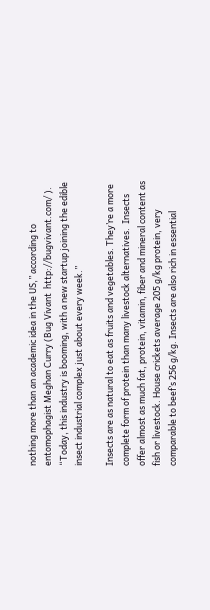nothing more than an academic idea in the US,” according to entomophagist Meghan Curry (Bug Vivant  http://bugvivant.com/ ).  “Today, this industry is booming, with a new startup joining the edible insect industrial complex just about every week.”

Insects are as natural to eat as fruits and vegetables. They’re a more complete form of protein than many livestock alternatives.  Insects offer almost as much fat, protein, vitamin, fiber and mineral content as fish or livestock. House crickets average 205 g/kg protein, very comparable to beef’s 256 g/kg. Insects are also rich in essential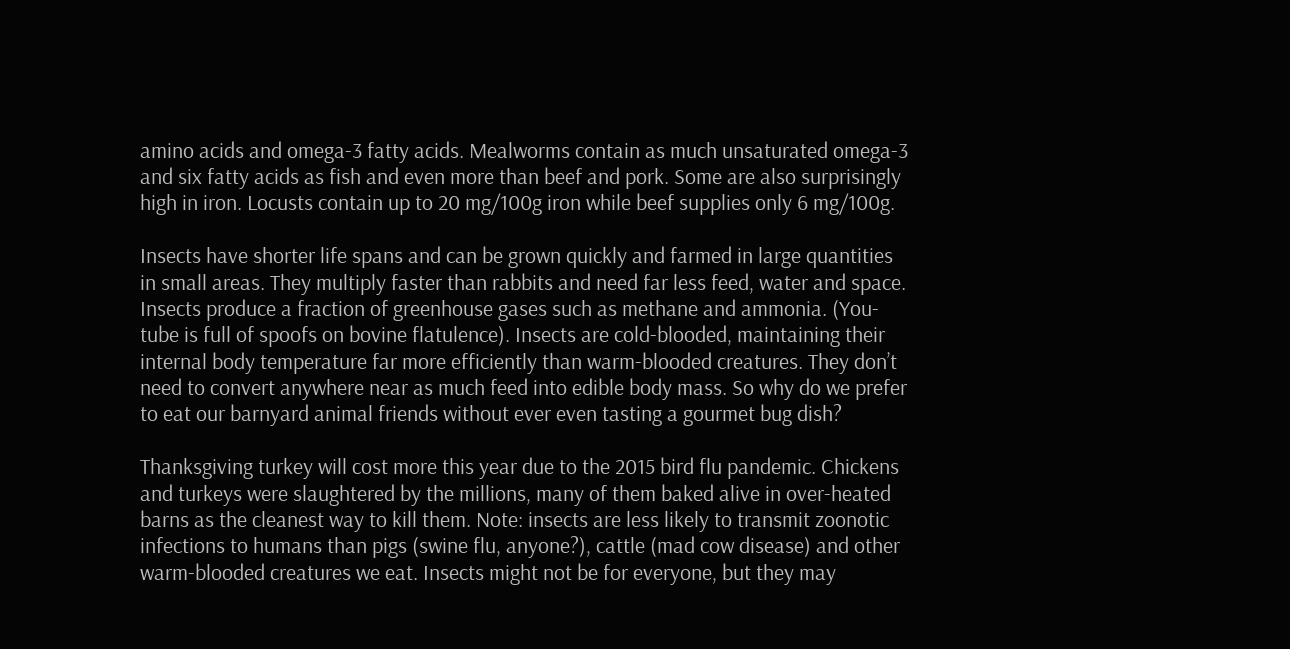amino acids and omega-3 fatty acids. Mealworms contain as much unsaturated omega-3 and six fatty acids as fish and even more than beef and pork. Some are also surprisingly high in iron. Locusts contain up to 20 mg/100g iron while beef supplies only 6 mg/100g.

Insects have shorter life spans and can be grown quickly and farmed in large quantities in small areas. They multiply faster than rabbits and need far less feed, water and space. Insects produce a fraction of greenhouse gases such as methane and ammonia. (You-tube is full of spoofs on bovine flatulence). Insects are cold-blooded, maintaining their internal body temperature far more efficiently than warm-blooded creatures. They don’t need to convert anywhere near as much feed into edible body mass. So why do we prefer to eat our barnyard animal friends without ever even tasting a gourmet bug dish?

Thanksgiving turkey will cost more this year due to the 2015 bird flu pandemic. Chickens and turkeys were slaughtered by the millions, many of them baked alive in over-heated barns as the cleanest way to kill them. Note: insects are less likely to transmit zoonotic infections to humans than pigs (swine flu, anyone?), cattle (mad cow disease) and other warm-blooded creatures we eat. Insects might not be for everyone, but they may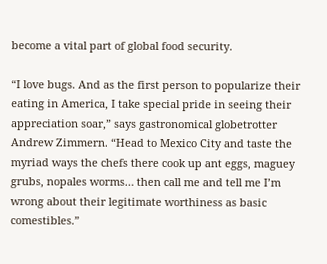become a vital part of global food security.

“I love bugs. And as the first person to popularize their eating in America, I take special pride in seeing their appreciation soar,” says gastronomical globetrotter Andrew Zimmern. “Head to Mexico City and taste the myriad ways the chefs there cook up ant eggs, maguey grubs, nopales worms… then call me and tell me I’m wrong about their legitimate worthiness as basic comestibles.”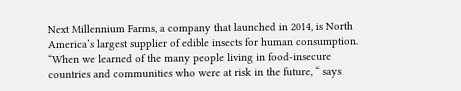Next Millennium Farms, a company that launched in 2014, is North America’s largest supplier of edible insects for human consumption. “When we learned of the many people living in food-insecure countries and communities who were at risk in the future, “ says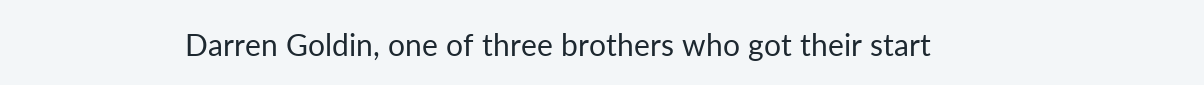Darren Goldin, one of three brothers who got their start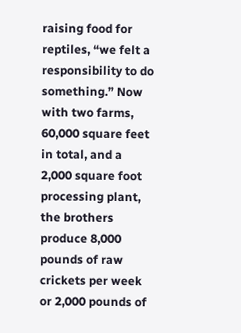raising food for reptiles, “we felt a responsibility to do something.” Now with two farms, 60,000 square feet in total, and a 2,000 square foot processing plant, the brothers produce 8,000 pounds of raw crickets per week or 2,000 pounds of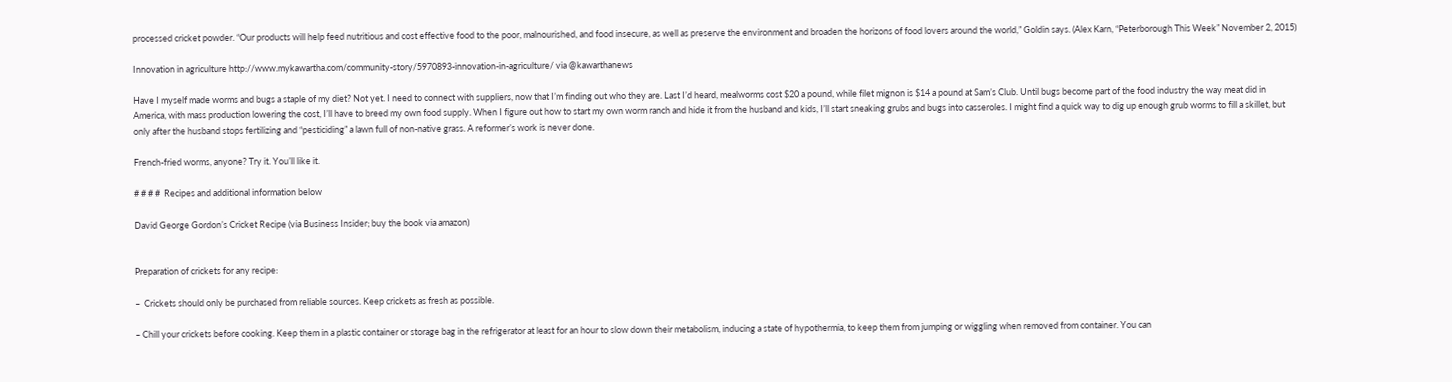processed cricket powder. “Our products will help feed nutritious and cost effective food to the poor, malnourished, and food insecure, as well as preserve the environment and broaden the horizons of food lovers around the world,” Goldin says. (Alex Karn, “Peterborough This Week” November 2, 2015)

Innovation in agriculture http://www.mykawartha.com/community-story/5970893-innovation-in-agriculture/ via @kawarthanews

Have I myself made worms and bugs a staple of my diet? Not yet. I need to connect with suppliers, now that I’m finding out who they are. Last I’d heard, mealworms cost $20 a pound, while filet mignon is $14 a pound at Sam’s Club. Until bugs become part of the food industry the way meat did in America, with mass production lowering the cost, I’ll have to breed my own food supply. When I figure out how to start my own worm ranch and hide it from the husband and kids, I’ll start sneaking grubs and bugs into casseroles. I might find a quick way to dig up enough grub worms to fill a skillet, but only after the husband stops fertilizing and “pesticiding” a lawn full of non-native grass. A reformer’s work is never done.

French-fried worms, anyone? Try it. You’ll like it.

# # # #  Recipes and additional information below

David George Gordon’s Cricket Recipe (via Business Insider; buy the book via amazon)


Preparation of crickets for any recipe:

–  Crickets should only be purchased from reliable sources. Keep crickets as fresh as possible.

– Chill your crickets before cooking. Keep them in a plastic container or storage bag in the refrigerator at least for an hour to slow down their metabolism, inducing a state of hypothermia, to keep them from jumping or wiggling when removed from container. You can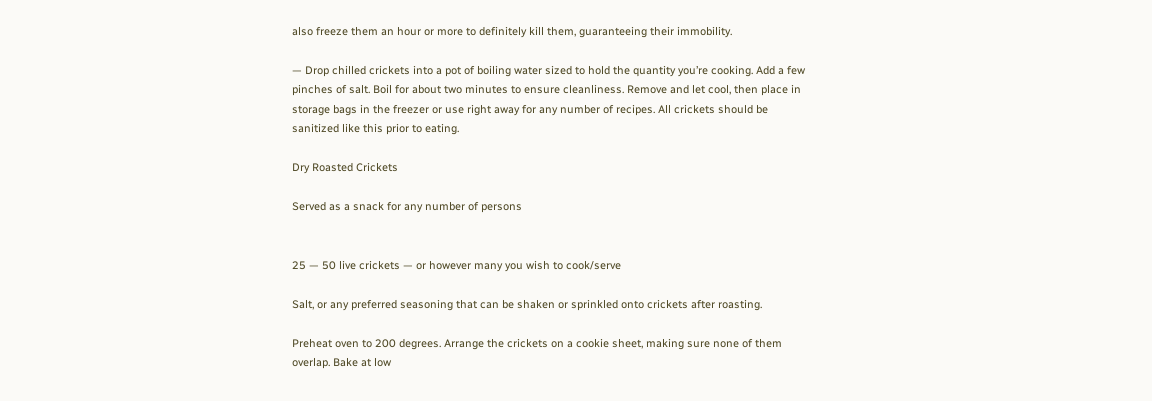also freeze them an hour or more to definitely kill them, guaranteeing their immobility.

— Drop chilled crickets into a pot of boiling water sized to hold the quantity you’re cooking. Add a few pinches of salt. Boil for about two minutes to ensure cleanliness. Remove and let cool, then place in storage bags in the freezer or use right away for any number of recipes. All crickets should be sanitized like this prior to eating.

Dry Roasted Crickets

Served as a snack for any number of persons


25 — 50 live crickets — or however many you wish to cook/serve

Salt, or any preferred seasoning that can be shaken or sprinkled onto crickets after roasting.

Preheat oven to 200 degrees. Arrange the crickets on a cookie sheet, making sure none of them overlap. Bake at low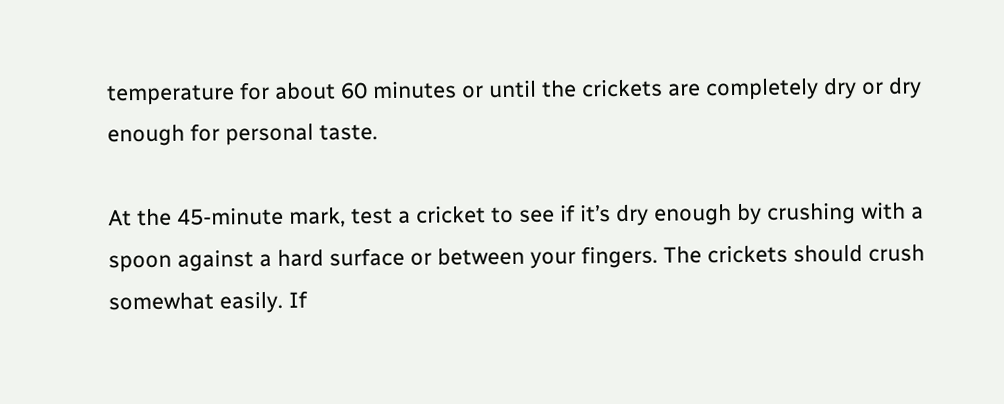temperature for about 60 minutes or until the crickets are completely dry or dry enough for personal taste.

At the 45-minute mark, test a cricket to see if it’s dry enough by crushing with a spoon against a hard surface or between your fingers. The crickets should crush somewhat easily. If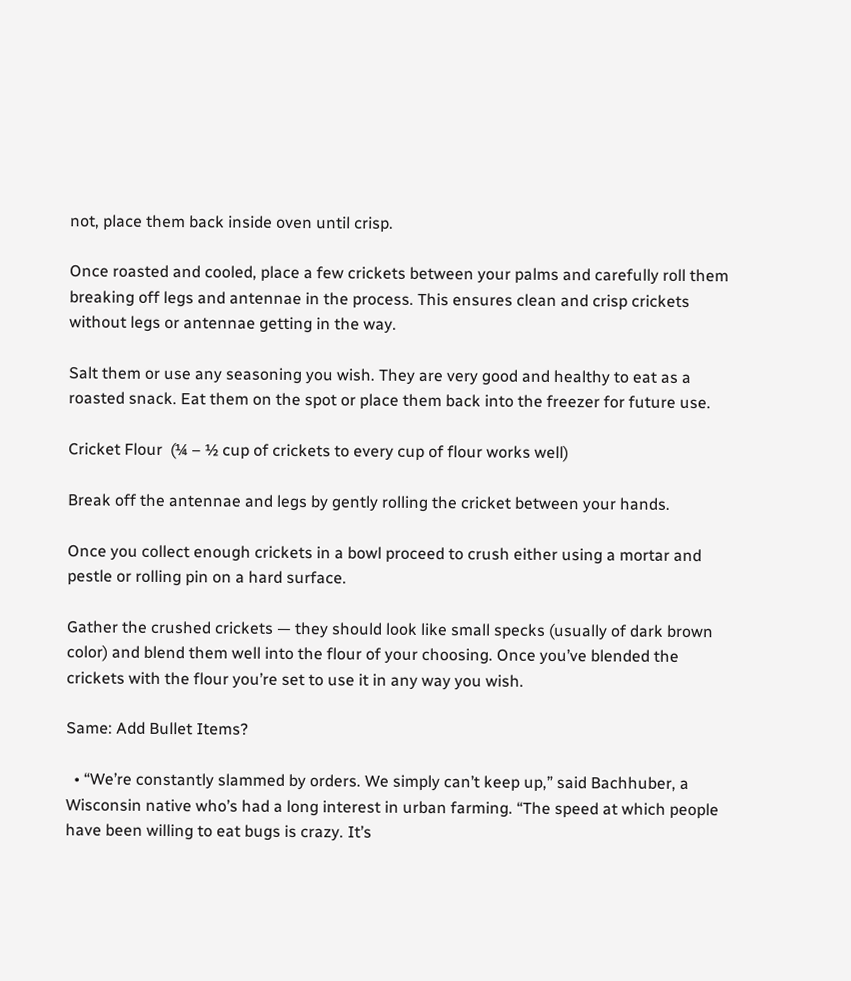not, place them back inside oven until crisp.

Once roasted and cooled, place a few crickets between your palms and carefully roll them breaking off legs and antennae in the process. This ensures clean and crisp crickets without legs or antennae getting in the way.

Salt them or use any seasoning you wish. They are very good and healthy to eat as a roasted snack. Eat them on the spot or place them back into the freezer for future use.

Cricket Flour  (¼ – ½ cup of crickets to every cup of flour works well)

Break off the antennae and legs by gently rolling the cricket between your hands.

Once you collect enough crickets in a bowl proceed to crush either using a mortar and pestle or rolling pin on a hard surface.

Gather the crushed crickets — they should look like small specks (usually of dark brown color) and blend them well into the flour of your choosing. Once you’ve blended the crickets with the flour you’re set to use it in any way you wish.

Same: Add Bullet Items?

  • “We’re constantly slammed by orders. We simply can’t keep up,” said Bachhuber, a Wisconsin native who’s had a long interest in urban farming. “The speed at which people have been willing to eat bugs is crazy. It’s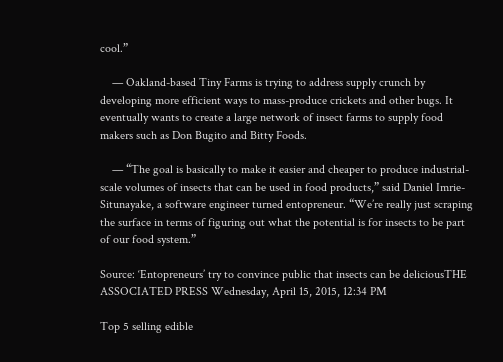cool.”

    — Oakland-based Tiny Farms is trying to address supply crunch by developing more efficient ways to mass-produce crickets and other bugs. It eventually wants to create a large network of insect farms to supply food makers such as Don Bugito and Bitty Foods.

    — “The goal is basically to make it easier and cheaper to produce industrial-scale volumes of insects that can be used in food products,” said Daniel Imrie-Situnayake, a software engineer turned entopreneur. “We’re really just scraping the surface in terms of figuring out what the potential is for insects to be part of our food system.”

Source: ‘Entopreneurs’ try to convince public that insects can be deliciousTHE ASSOCIATED PRESS Wednesday, April 15, 2015, 12:34 PM

Top 5 selling edible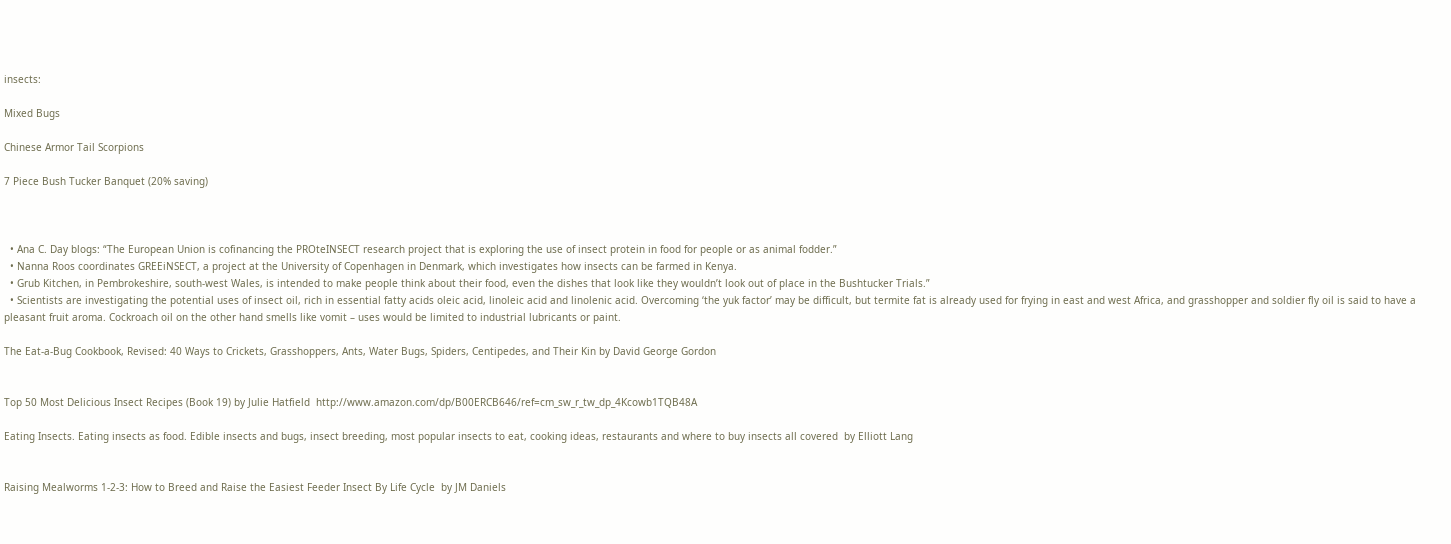insects:

Mixed Bugs

Chinese Armor Tail Scorpions

7 Piece Bush Tucker Banquet (20% saving)



  • Ana C. Day blogs: “The European Union is cofinancing the PROteINSECT research project that is exploring the use of insect protein in food for people or as animal fodder.”
  • Nanna Roos coordinates GREEiNSECT, a project at the University of Copenhagen in Denmark, which investigates how insects can be farmed in Kenya.
  • Grub Kitchen, in Pembrokeshire, south-west Wales, is intended to make people think about their food, even the dishes that look like they wouldn’t look out of place in the Bushtucker Trials.”
  • Scientists are investigating the potential uses of insect oil, rich in essential fatty acids oleic acid, linoleic acid and linolenic acid. Overcoming ‘the yuk factor’ may be difficult, but termite fat is already used for frying in east and west Africa, and grasshopper and soldier fly oil is said to have a pleasant fruit aroma. Cockroach oil on the other hand smells like vomit – uses would be limited to industrial lubricants or paint.

The Eat-a-Bug Cookbook, Revised: 40 Ways to Crickets, Grasshoppers, Ants, Water Bugs, Spiders, Centipedes, and Their Kin by David George Gordon


Top 50 Most Delicious Insect Recipes (Book 19) by Julie Hatfield  http://www.amazon.com/dp/B00ERCB646/ref=cm_sw_r_tw_dp_4Kcowb1TQB48A

Eating Insects. Eating insects as food. Edible insects and bugs, insect breeding, most popular insects to eat, cooking ideas, restaurants and where to buy insects all covered  by Elliott Lang


Raising Mealworms 1-2-3: How to Breed and Raise the Easiest Feeder Insect By Life Cycle  by JM Daniels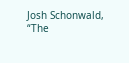Josh Schonwald, “The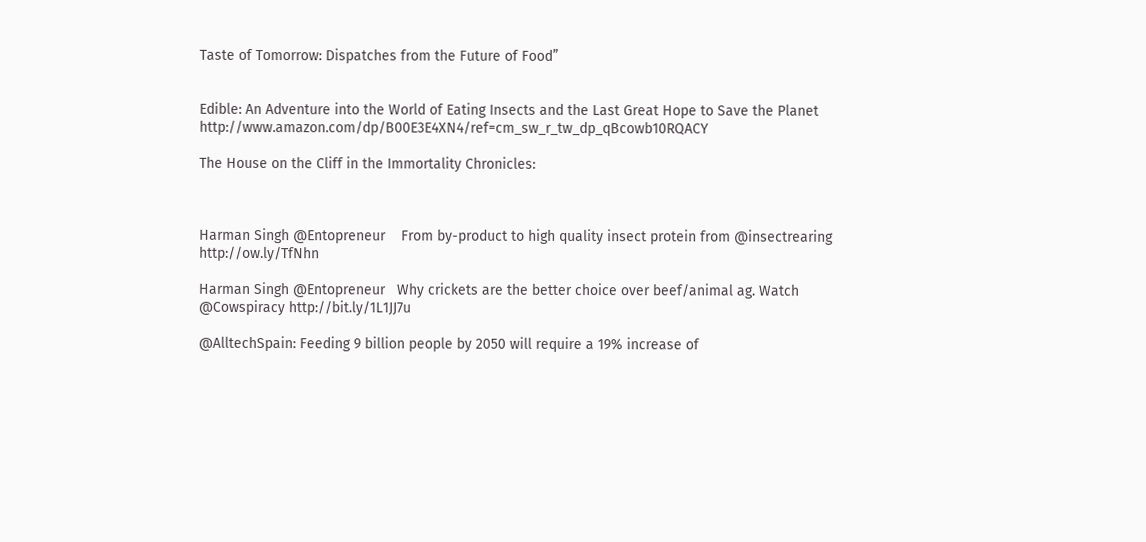Taste of Tomorrow: Dispatches from the Future of Food”


Edible: An Adventure into the World of Eating Insects and the Last Great Hope to Save the Planet http://www.amazon.com/dp/B00E3E4XN4/ref=cm_sw_r_tw_dp_qBcowb10RQACY

The House on the Cliff in the Immortality Chronicles:



Harman Singh @Entopreneur    From by-product to high quality insect protein from @insectrearing http://ow.ly/TfNhn

Harman Singh @Entopreneur   Why crickets are the better choice over beef/animal ag. Watch @Cowspiracy http://bit.ly/1L1JJ7u

@AlltechSpain: Feeding 9 billion people by 2050 will require a 19% increase of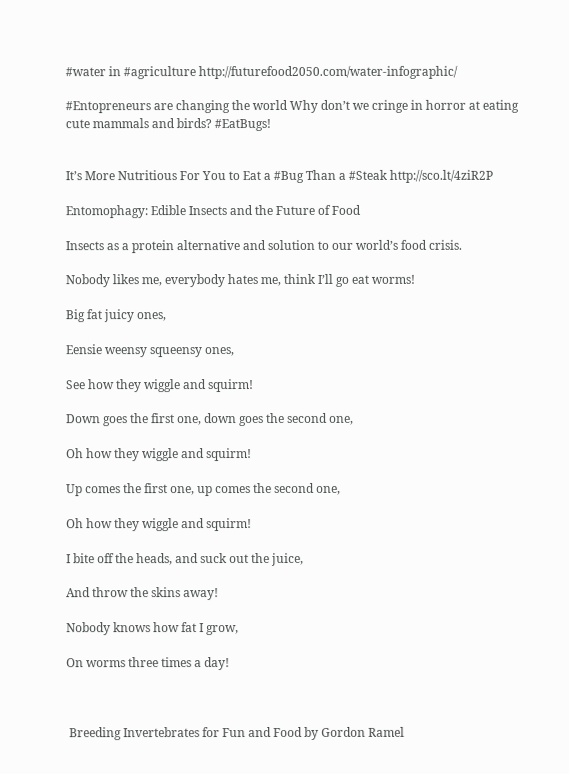#water in #agriculture http://futurefood2050.com/water-infographic/

#Entopreneurs are changing the world Why don’t we cringe in horror at eating cute mammals and birds? #EatBugs!


It’s More Nutritious For You to Eat a #Bug Than a #Steak http://sco.lt/4ziR2P

Entomophagy: Edible Insects and the Future of Food

Insects as a protein alternative and solution to our world’s food crisis.

Nobody likes me, everybody hates me, think I’ll go eat worms!

Big fat juicy ones,

Eensie weensy squeensy ones,

See how they wiggle and squirm!

Down goes the first one, down goes the second one,

Oh how they wiggle and squirm!

Up comes the first one, up comes the second one,

Oh how they wiggle and squirm!

I bite off the heads, and suck out the juice,

And throw the skins away!

Nobody knows how fat I grow,

On worms three times a day!



 Breeding Invertebrates for Fun and Food by Gordon Ramel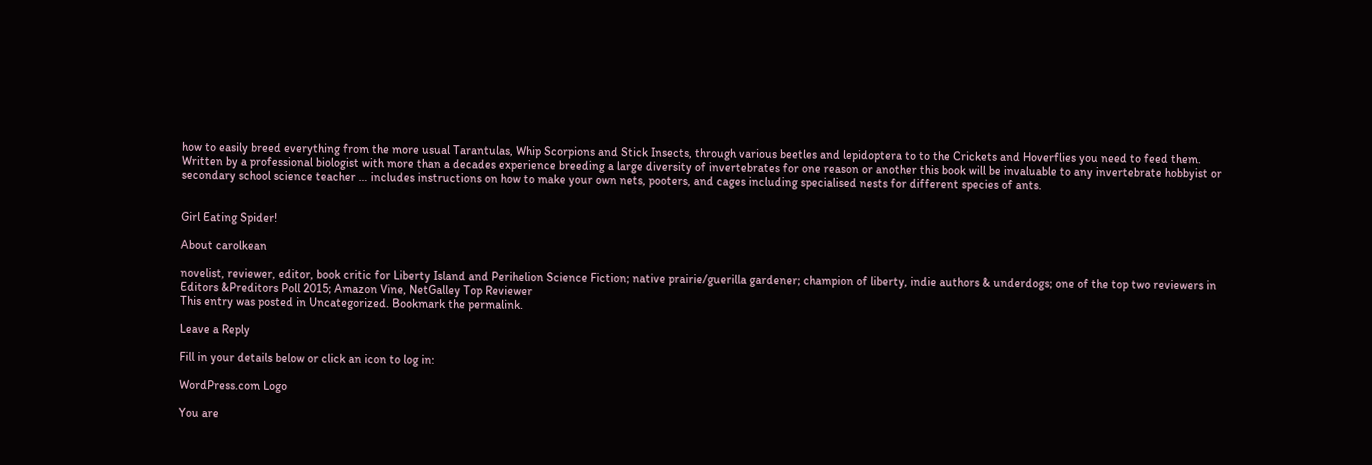how to easily breed everything from the more usual Tarantulas, Whip Scorpions and Stick Insects, through various beetles and lepidoptera to to the Crickets and Hoverflies you need to feed them. Written by a professional biologist with more than a decades experience breeding a large diversity of invertebrates for one reason or another this book will be invaluable to any invertebrate hobbyist or secondary school science teacher … includes instructions on how to make your own nets, pooters, and cages including specialised nests for different species of ants.


Girl Eating Spider!

About carolkean

novelist, reviewer, editor, book critic for Liberty Island and Perihelion Science Fiction; native prairie/guerilla gardener; champion of liberty, indie authors & underdogs; one of the top two reviewers in Editors &Preditors Poll 2015; Amazon Vine, NetGalley Top Reviewer
This entry was posted in Uncategorized. Bookmark the permalink.

Leave a Reply

Fill in your details below or click an icon to log in:

WordPress.com Logo

You are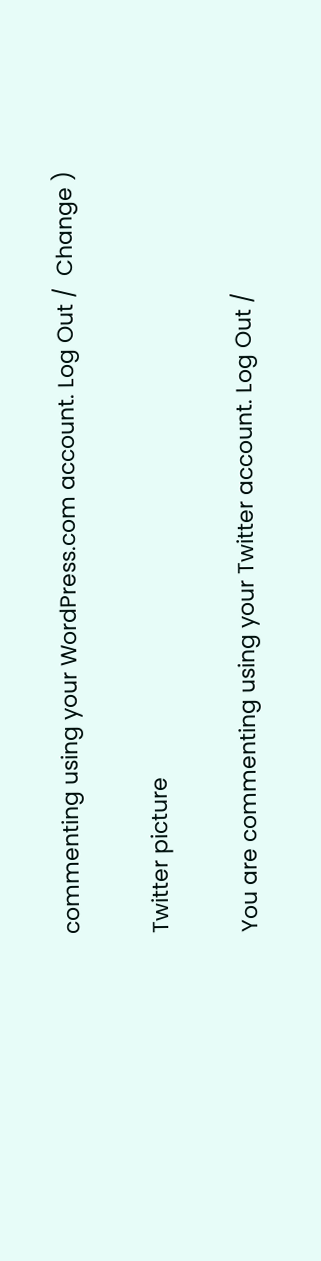commenting using your WordPress.com account. Log Out /  Change )

Twitter picture

You are commenting using your Twitter account. Log Out /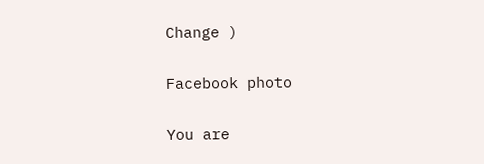Change )

Facebook photo

You are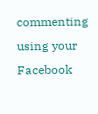commenting using your Facebook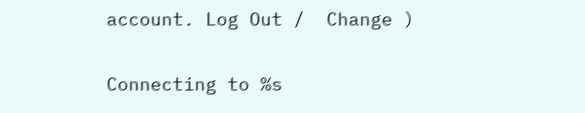account. Log Out /  Change )

Connecting to %s